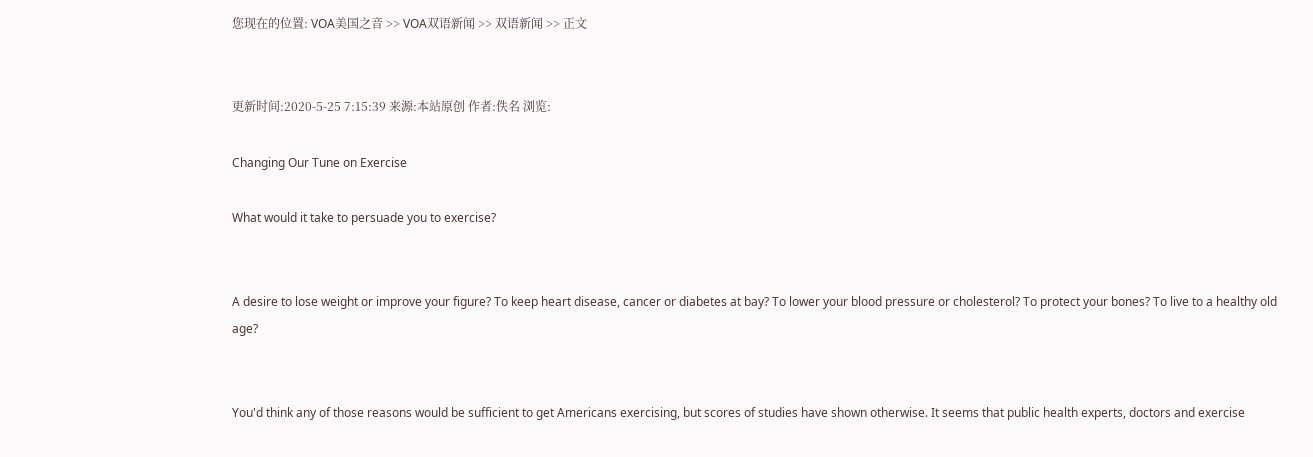您现在的位置: VOA美国之音 >> VOA双语新闻 >> 双语新闻 >> 正文


更新时间:2020-5-25 7:15:39 来源:本站原创 作者:佚名 浏览:

Changing Our Tune on Exercise

What would it take to persuade you to exercise?


A desire to lose weight or improve your figure? To keep heart disease, cancer or diabetes at bay? To lower your blood pressure or cholesterol? To protect your bones? To live to a healthy old age?


You'd think any of those reasons would be sufficient to get Americans exercising, but scores of studies have shown otherwise. It seems that public health experts, doctors and exercise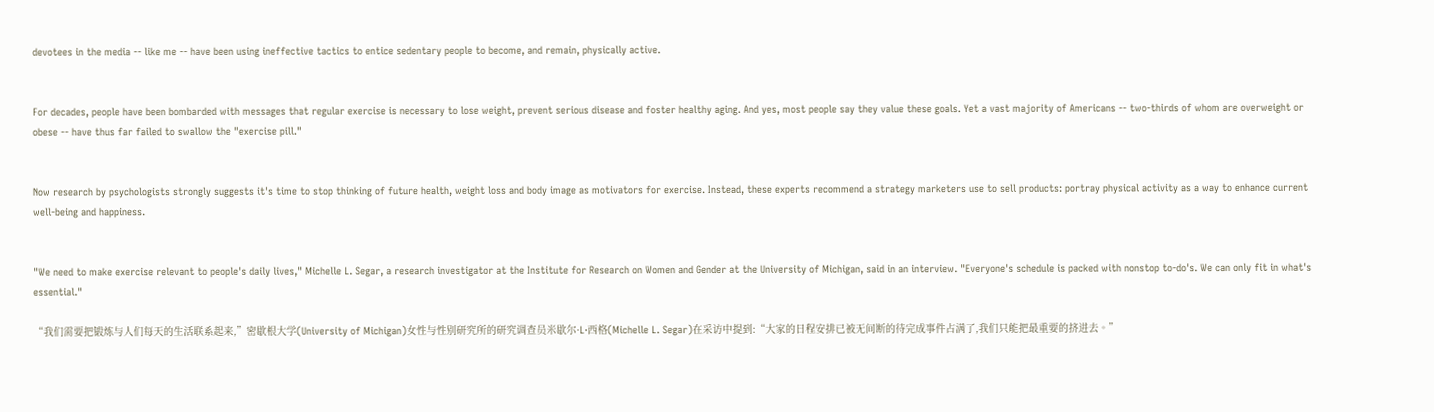devotees in the media -- like me -- have been using ineffective tactics to entice sedentary people to become, and remain, physically active.


For decades, people have been bombarded with messages that regular exercise is necessary to lose weight, prevent serious disease and foster healthy aging. And yes, most people say they value these goals. Yet a vast majority of Americans -- two-thirds of whom are overweight or obese -- have thus far failed to swallow the "exercise pill."


Now research by psychologists strongly suggests it's time to stop thinking of future health, weight loss and body image as motivators for exercise. Instead, these experts recommend a strategy marketers use to sell products: portray physical activity as a way to enhance current well-being and happiness.


"We need to make exercise relevant to people's daily lives," Michelle L. Segar, a research investigator at the Institute for Research on Women and Gender at the University of Michigan, said in an interview. "Everyone's schedule is packed with nonstop to-do's. We can only fit in what's essential."

“我们需要把锻炼与人们每天的生活联系起来,”密歇根大学(University of Michigan)女性与性别研究所的研究调查员米歇尔·L·西格(Michelle L. Segar)在采访中提到:“大家的日程安排已被无间断的待完成事件占满了,我们只能把最重要的挤进去。”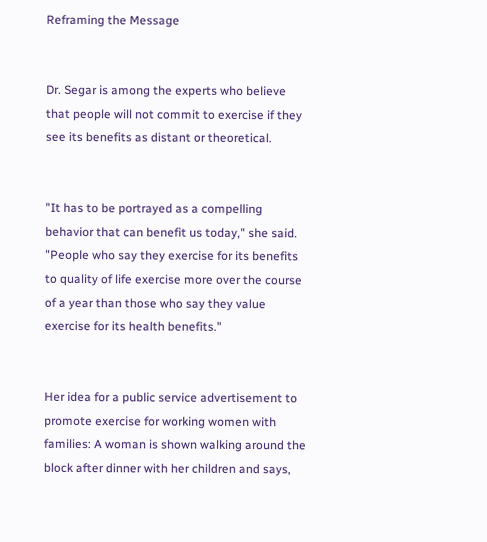Reframing the Message


Dr. Segar is among the experts who believe that people will not commit to exercise if they see its benefits as distant or theoretical.


"It has to be portrayed as a compelling behavior that can benefit us today," she said. "People who say they exercise for its benefits to quality of life exercise more over the course of a year than those who say they value exercise for its health benefits."


Her idea for a public service advertisement to promote exercise for working women with families: A woman is shown walking around the block after dinner with her children and says,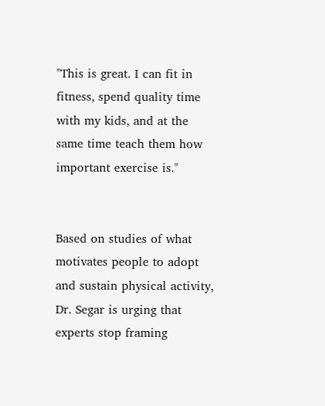"This is great. I can fit in fitness, spend quality time with my kids, and at the same time teach them how important exercise is."


Based on studies of what motivates people to adopt and sustain physical activity, Dr. Segar is urging that experts stop framing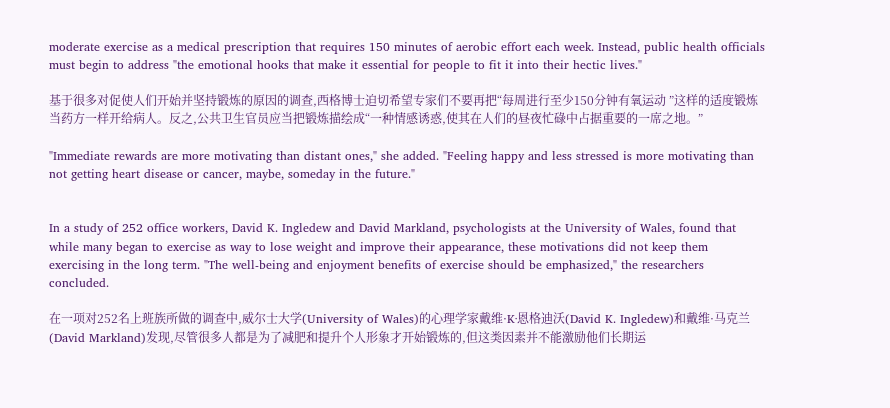moderate exercise as a medical prescription that requires 150 minutes of aerobic effort each week. Instead, public health officials must begin to address "the emotional hooks that make it essential for people to fit it into their hectic lives."

基于很多对促使人们开始并坚持锻炼的原因的调查,西格博士迫切希望专家们不要再把“每周进行至少150分钟有氧运动 ”这样的适度锻炼当药方一样开给病人。反之,公共卫生官员应当把锻炼描绘成“一种情感诱惑,使其在人们的昼夜忙碌中占据重要的一席之地。”

"Immediate rewards are more motivating than distant ones," she added. "Feeling happy and less stressed is more motivating than not getting heart disease or cancer, maybe, someday in the future."


In a study of 252 office workers, David K. Ingledew and David Markland, psychologists at the University of Wales, found that while many began to exercise as way to lose weight and improve their appearance, these motivations did not keep them exercising in the long term. "The well-being and enjoyment benefits of exercise should be emphasized," the researchers concluded.

在一项对252名上班族所做的调查中,威尔士大学(University of Wales)的心理学家戴维·K·恩格迪沃(David K. Ingledew)和戴维·马克兰(David Markland)发现,尽管很多人都是为了减肥和提升个人形象才开始锻炼的,但这类因素并不能激励他们长期运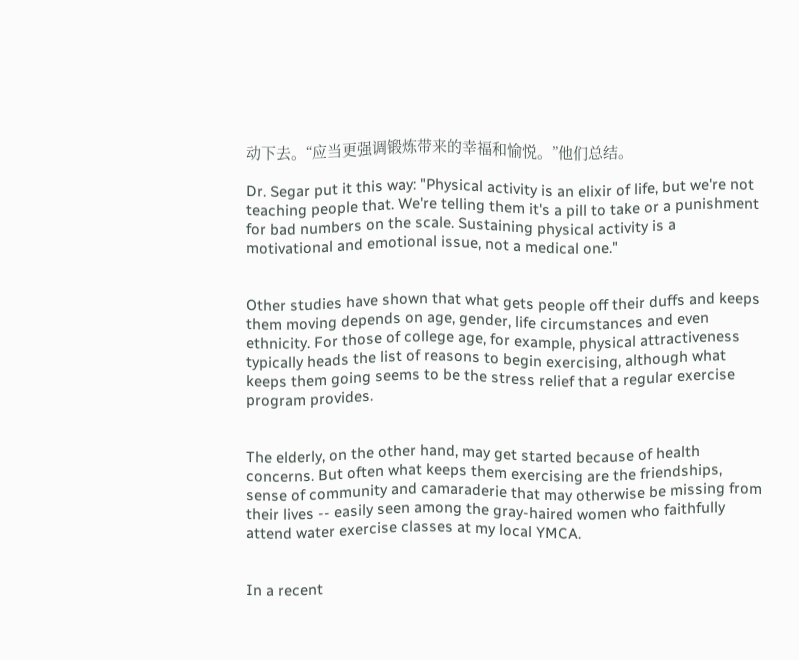动下去。“应当更强调锻炼带来的幸福和愉悦。”他们总结。

Dr. Segar put it this way: "Physical activity is an elixir of life, but we're not teaching people that. We're telling them it's a pill to take or a punishment for bad numbers on the scale. Sustaining physical activity is a motivational and emotional issue, not a medical one."


Other studies have shown that what gets people off their duffs and keeps them moving depends on age, gender, life circumstances and even ethnicity. For those of college age, for example, physical attractiveness typically heads the list of reasons to begin exercising, although what keeps them going seems to be the stress relief that a regular exercise program provides.


The elderly, on the other hand, may get started because of health concerns. But often what keeps them exercising are the friendships, sense of community and camaraderie that may otherwise be missing from their lives -- easily seen among the gray-haired women who faithfully attend water exercise classes at my local YMCA.


In a recent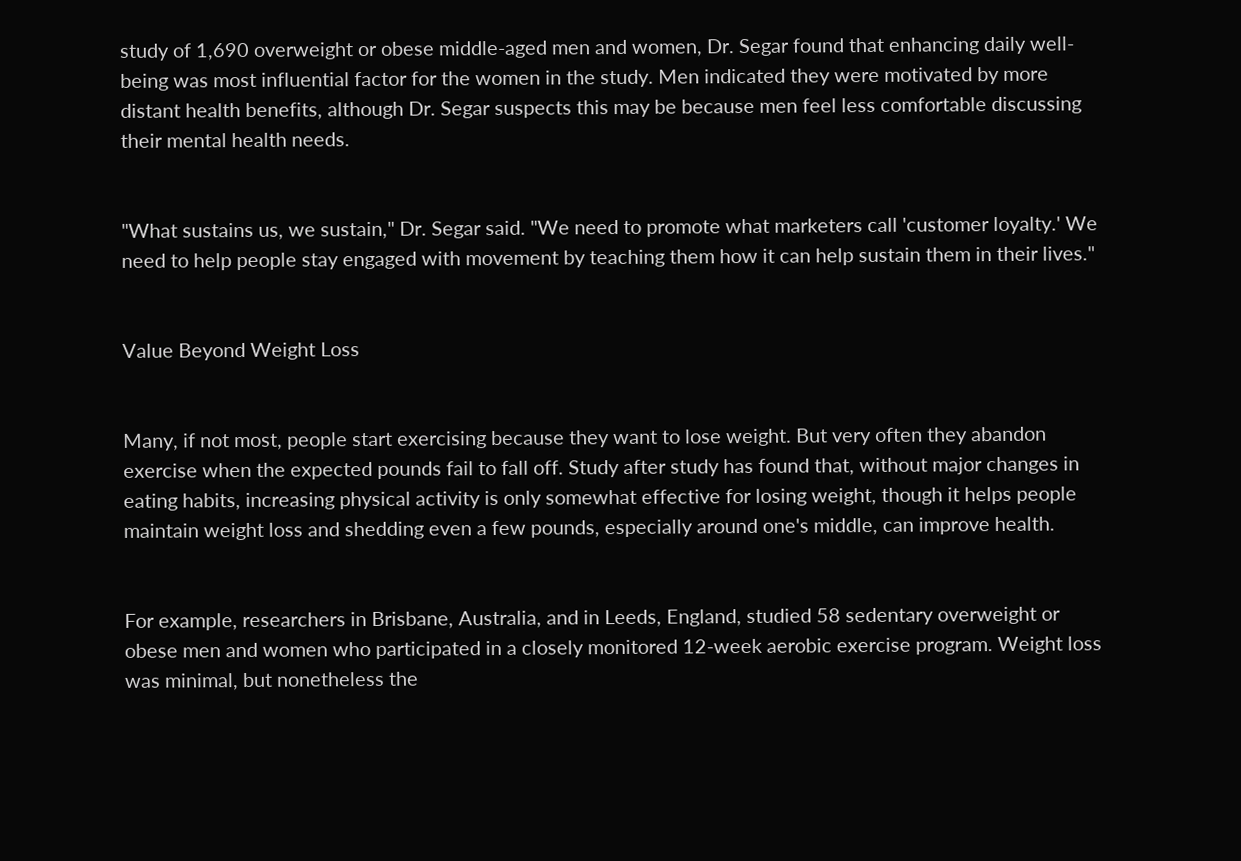study of 1,690 overweight or obese middle-aged men and women, Dr. Segar found that enhancing daily well-being was most influential factor for the women in the study. Men indicated they were motivated by more distant health benefits, although Dr. Segar suspects this may be because men feel less comfortable discussing their mental health needs.


"What sustains us, we sustain," Dr. Segar said. "We need to promote what marketers call 'customer loyalty.' We need to help people stay engaged with movement by teaching them how it can help sustain them in their lives."


Value Beyond Weight Loss


Many, if not most, people start exercising because they want to lose weight. But very often they abandon exercise when the expected pounds fail to fall off. Study after study has found that, without major changes in eating habits, increasing physical activity is only somewhat effective for losing weight, though it helps people maintain weight loss and shedding even a few pounds, especially around one's middle, can improve health.


For example, researchers in Brisbane, Australia, and in Leeds, England, studied 58 sedentary overweight or obese men and women who participated in a closely monitored 12-week aerobic exercise program. Weight loss was minimal, but nonetheless the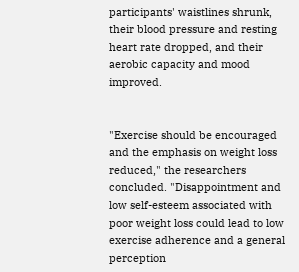participants' waistlines shrunk, their blood pressure and resting heart rate dropped, and their aerobic capacity and mood improved.


"Exercise should be encouraged and the emphasis on weight loss reduced," the researchers concluded. "Disappointment and low self-esteem associated with poor weight loss could lead to low exercise adherence and a general perception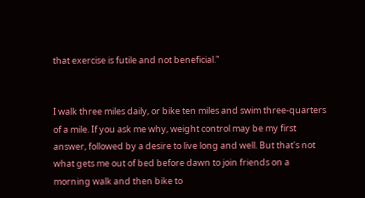that exercise is futile and not beneficial."


I walk three miles daily, or bike ten miles and swim three-quarters of a mile. If you ask me why, weight control may be my first answer, followed by a desire to live long and well. But that's not what gets me out of bed before dawn to join friends on a morning walk and then bike to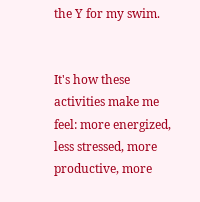the Y for my swim.


It's how these activities make me feel: more energized, less stressed, more productive, more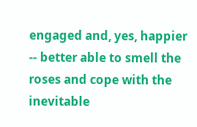engaged and, yes, happier -- better able to smell the roses and cope with the inevitable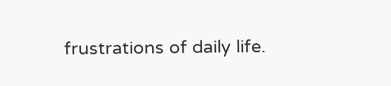frustrations of daily life.